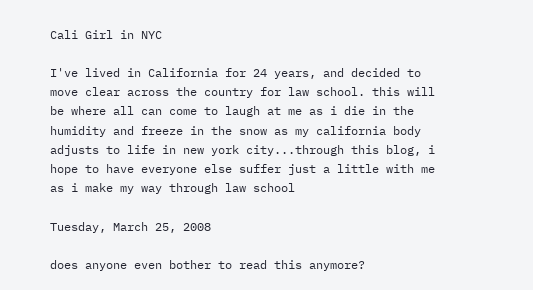Cali Girl in NYC

I've lived in California for 24 years, and decided to move clear across the country for law school. this will be where all can come to laugh at me as i die in the humidity and freeze in the snow as my california body adjusts to life in new york city...through this blog, i hope to have everyone else suffer just a little with me as i make my way through law school

Tuesday, March 25, 2008

does anyone even bother to read this anymore?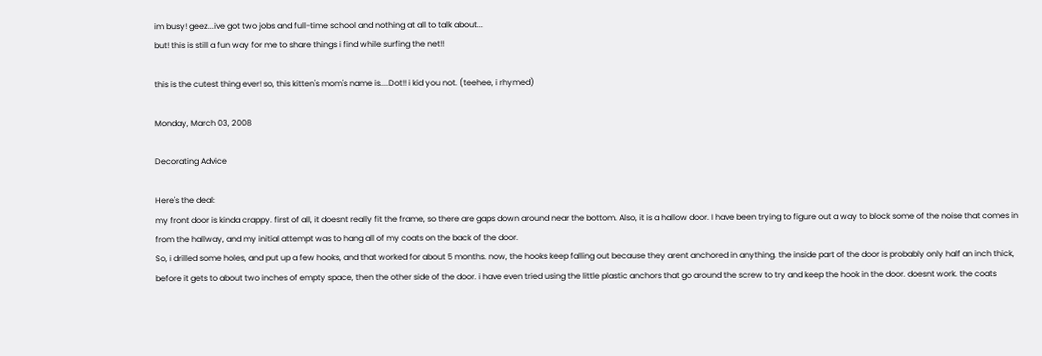im busy! geez...ive got two jobs and full-time school and nothing at all to talk about...
but! this is still a fun way for me to share things i find while surfing the net!!

this is the cutest thing ever! so, this kitten's mom's name is....Dot!! i kid you not. (teehee, i rhymed)

Monday, March 03, 2008

Decorating Advice

Here's the deal:
my front door is kinda crappy. first of all, it doesnt really fit the frame, so there are gaps down around near the bottom. Also, it is a hallow door. I have been trying to figure out a way to block some of the noise that comes in from the hallway, and my initial attempt was to hang all of my coats on the back of the door.
So, i drilled some holes, and put up a few hooks, and that worked for about 5 months. now, the hooks keep falling out because they arent anchored in anything. the inside part of the door is probably only half an inch thick, before it gets to about two inches of empty space, then the other side of the door. i have even tried using the little plastic anchors that go around the screw to try and keep the hook in the door. doesnt work. the coats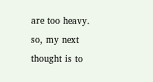are too heavy.
so, my next thought is to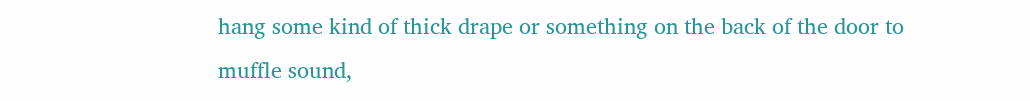hang some kind of thick drape or something on the back of the door to muffle sound,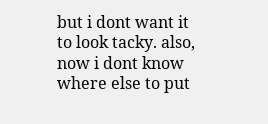but i dont want it to look tacky. also, now i dont know where else to put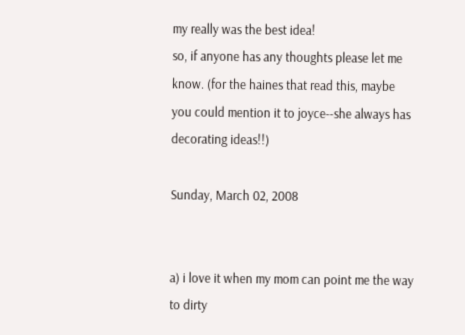my really was the best idea!
so, if anyone has any thoughts please let me know. (for the haines that read this, maybe you could mention it to joyce--she always has decorating ideas!!)

Sunday, March 02, 2008


a) i love it when my mom can point me the way to dirty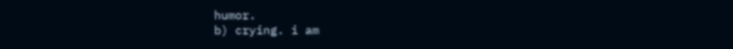humor.
b) crying. i am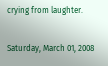crying from laughter.

Saturday, March 01, 2008